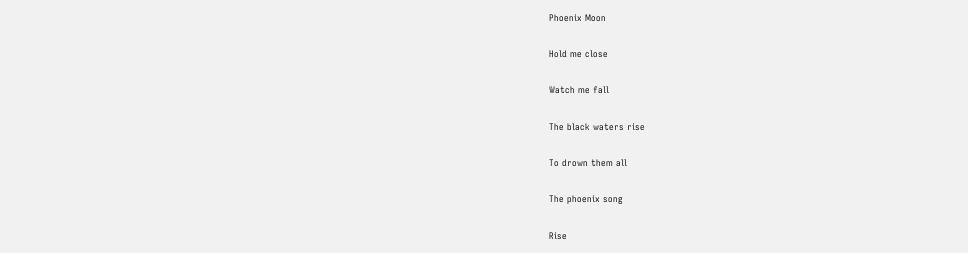Phoenix Moon

Hold me close

Watch me fall

The black waters rise

To drown them all

The phoenix song

Rise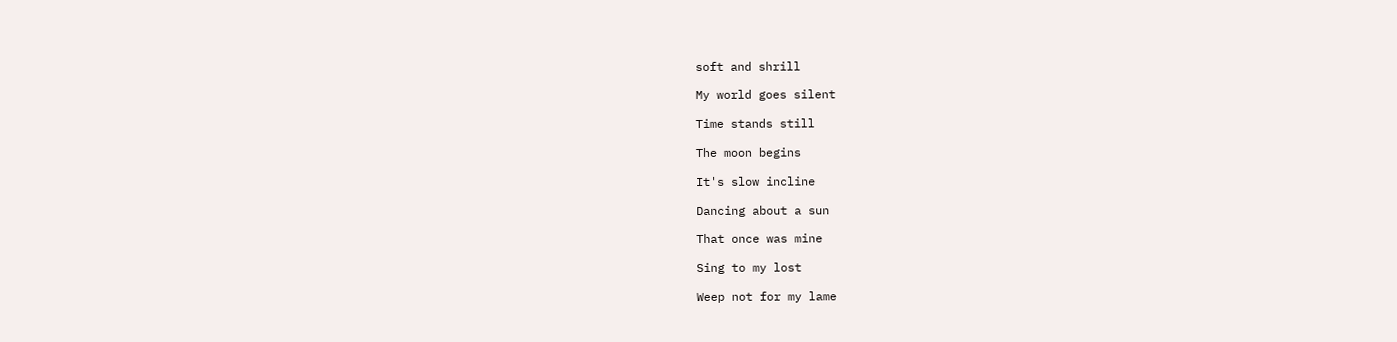soft and shrill

My world goes silent

Time stands still

The moon begins

It's slow incline

Dancing about a sun

That once was mine

Sing to my lost

Weep not for my lame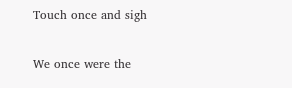Touch once and sigh

We once were the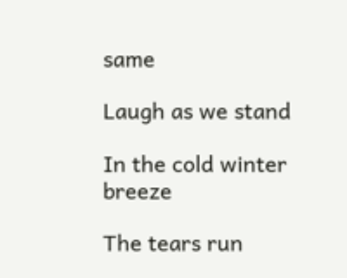same

Laugh as we stand

In the cold winter breeze

The tears run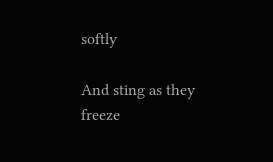softly

And sting as they freeze